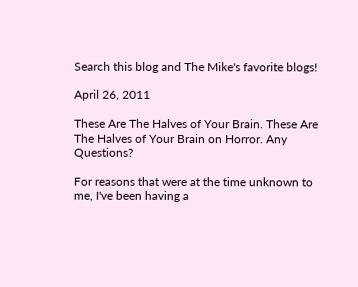Search this blog and The Mike's favorite blogs!

April 26, 2011

These Are The Halves of Your Brain. These Are The Halves of Your Brain on Horror. Any Questions?

For reasons that were at the time unknown to me, I've been having a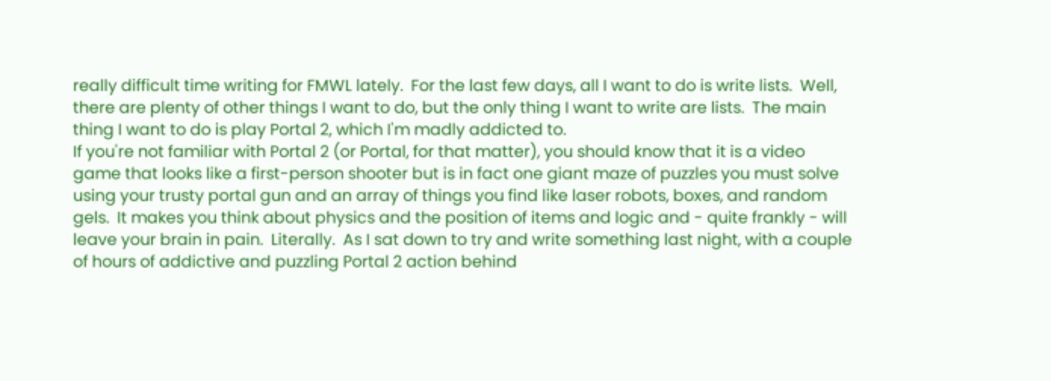really difficult time writing for FMWL lately.  For the last few days, all I want to do is write lists.  Well, there are plenty of other things I want to do, but the only thing I want to write are lists.  The main thing I want to do is play Portal 2, which I'm madly addicted to.
If you're not familiar with Portal 2 (or Portal, for that matter), you should know that it is a video game that looks like a first-person shooter but is in fact one giant maze of puzzles you must solve using your trusty portal gun and an array of things you find like laser robots, boxes, and random gels.  It makes you think about physics and the position of items and logic and - quite frankly - will leave your brain in pain.  Literally.  As I sat down to try and write something last night, with a couple of hours of addictive and puzzling Portal 2 action behind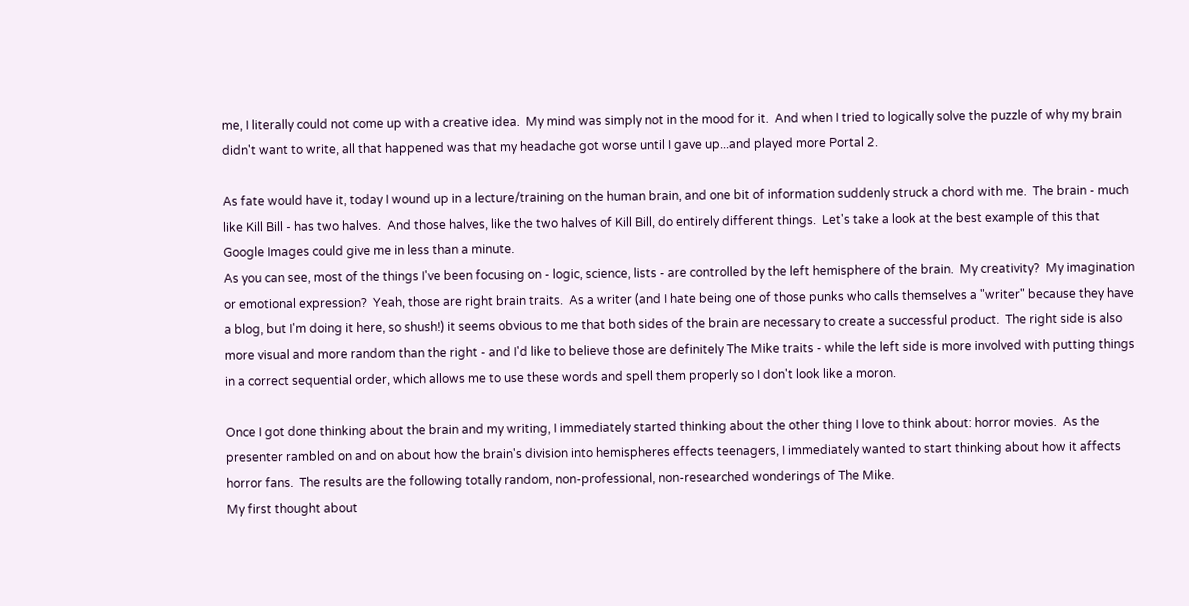me, I literally could not come up with a creative idea.  My mind was simply not in the mood for it.  And when I tried to logically solve the puzzle of why my brain didn't want to write, all that happened was that my headache got worse until I gave up...and played more Portal 2.

As fate would have it, today I wound up in a lecture/training on the human brain, and one bit of information suddenly struck a chord with me.  The brain - much like Kill Bill - has two halves.  And those halves, like the two halves of Kill Bill, do entirely different things.  Let's take a look at the best example of this that Google Images could give me in less than a minute.
As you can see, most of the things I've been focusing on - logic, science, lists - are controlled by the left hemisphere of the brain.  My creativity?  My imagination or emotional expression?  Yeah, those are right brain traits.  As a writer (and I hate being one of those punks who calls themselves a "writer" because they have a blog, but I'm doing it here, so shush!) it seems obvious to me that both sides of the brain are necessary to create a successful product.  The right side is also more visual and more random than the right - and I'd like to believe those are definitely The Mike traits - while the left side is more involved with putting things in a correct sequential order, which allows me to use these words and spell them properly so I don't look like a moron.

Once I got done thinking about the brain and my writing, I immediately started thinking about the other thing I love to think about: horror movies.  As the presenter rambled on and on about how the brain's division into hemispheres effects teenagers, I immediately wanted to start thinking about how it affects horror fans.  The results are the following totally random, non-professional, non-researched wonderings of The Mike.
My first thought about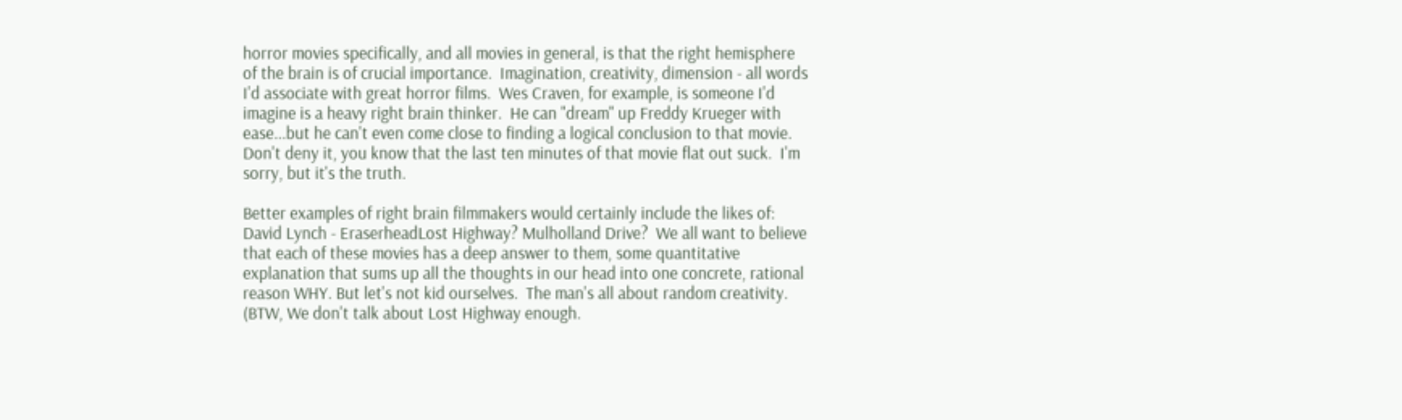horror movies specifically, and all movies in general, is that the right hemisphere of the brain is of crucial importance.  Imagination, creativity, dimension - all words I'd associate with great horror films.  Wes Craven, for example, is someone I'd imagine is a heavy right brain thinker.  He can "dream" up Freddy Krueger with ease...but he can't even come close to finding a logical conclusion to that movie.  Don't deny it, you know that the last ten minutes of that movie flat out suck.  I'm sorry, but it's the truth.

Better examples of right brain filmmakers would certainly include the likes of:
David Lynch - EraserheadLost Highway? Mulholland Drive?  We all want to believe that each of these movies has a deep answer to them, some quantitative explanation that sums up all the thoughts in our head into one concrete, rational reason WHY. But let's not kid ourselves.  The man's all about random creativity. (BTW, We don't talk about Lost Highway enough.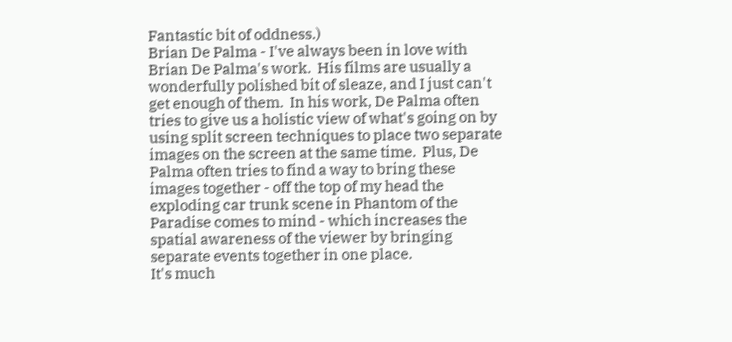Fantastic bit of oddness.)
Brian De Palma - I've always been in love with Brian De Palma's work.  His films are usually a wonderfully polished bit of sleaze, and I just can't get enough of them.  In his work, De Palma often tries to give us a holistic view of what's going on by using split screen techniques to place two separate images on the screen at the same time.  Plus, De Palma often tries to find a way to bring these images together - off the top of my head the exploding car trunk scene in Phantom of the Paradise comes to mind - which increases the spatial awareness of the viewer by bringing separate events together in one place.
It's much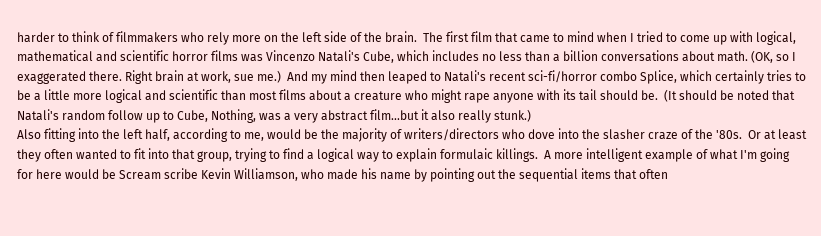harder to think of filmmakers who rely more on the left side of the brain.  The first film that came to mind when I tried to come up with logical, mathematical and scientific horror films was Vincenzo Natali's Cube, which includes no less than a billion conversations about math. (OK, so I exaggerated there. Right brain at work, sue me.)  And my mind then leaped to Natali's recent sci-fi/horror combo Splice, which certainly tries to be a little more logical and scientific than most films about a creature who might rape anyone with its tail should be.  (It should be noted that Natali's random follow up to Cube, Nothing, was a very abstract film...but it also really stunk.)
Also fitting into the left half, according to me, would be the majority of writers/directors who dove into the slasher craze of the '80s.  Or at least they often wanted to fit into that group, trying to find a logical way to explain formulaic killings.  A more intelligent example of what I'm going for here would be Scream scribe Kevin Williamson, who made his name by pointing out the sequential items that often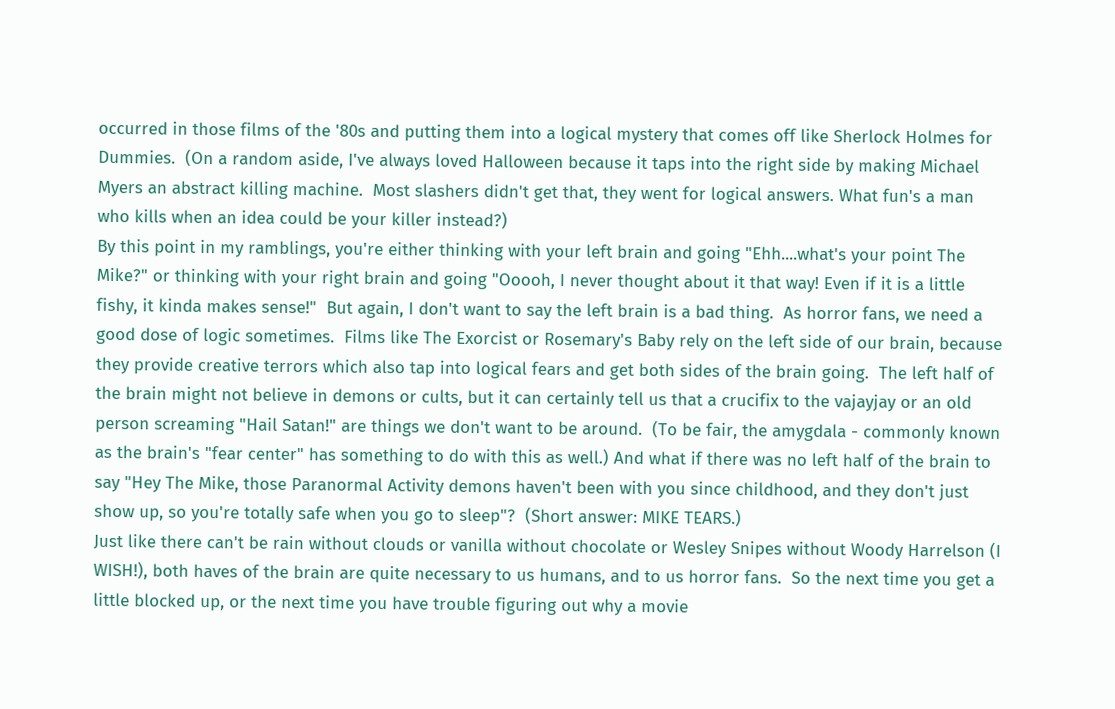occurred in those films of the '80s and putting them into a logical mystery that comes off like Sherlock Holmes for Dummies.  (On a random aside, I've always loved Halloween because it taps into the right side by making Michael Myers an abstract killing machine.  Most slashers didn't get that, they went for logical answers. What fun's a man who kills when an idea could be your killer instead?)
By this point in my ramblings, you're either thinking with your left brain and going "Ehh....what's your point The Mike?" or thinking with your right brain and going "Ooooh, I never thought about it that way! Even if it is a little fishy, it kinda makes sense!"  But again, I don't want to say the left brain is a bad thing.  As horror fans, we need a good dose of logic sometimes.  Films like The Exorcist or Rosemary's Baby rely on the left side of our brain, because they provide creative terrors which also tap into logical fears and get both sides of the brain going.  The left half of the brain might not believe in demons or cults, but it can certainly tell us that a crucifix to the vajayjay or an old person screaming "Hail Satan!" are things we don't want to be around.  (To be fair, the amygdala - commonly known as the brain's "fear center" has something to do with this as well.) And what if there was no left half of the brain to say "Hey The Mike, those Paranormal Activity demons haven't been with you since childhood, and they don't just show up, so you're totally safe when you go to sleep"?  (Short answer: MIKE TEARS.)
Just like there can't be rain without clouds or vanilla without chocolate or Wesley Snipes without Woody Harrelson (I WISH!), both haves of the brain are quite necessary to us humans, and to us horror fans.  So the next time you get a little blocked up, or the next time you have trouble figuring out why a movie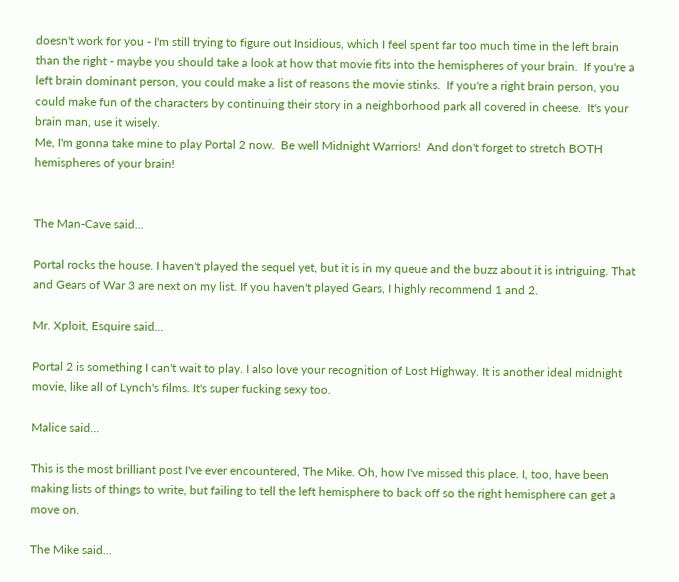doesn't work for you - I'm still trying to figure out Insidious, which I feel spent far too much time in the left brain than the right - maybe you should take a look at how that movie fits into the hemispheres of your brain.  If you're a left brain dominant person, you could make a list of reasons the movie stinks.  If you're a right brain person, you could make fun of the characters by continuing their story in a neighborhood park all covered in cheese.  It's your brain man, use it wisely.
Me, I'm gonna take mine to play Portal 2 now.  Be well Midnight Warriors!  And don't forget to stretch BOTH hemispheres of your brain!


The Man-Cave said...

Portal rocks the house. I haven't played the sequel yet, but it is in my queue and the buzz about it is intriguing. That and Gears of War 3 are next on my list. If you haven't played Gears, I highly recommend 1 and 2.

Mr. Xploit, Esquire said...

Portal 2 is something I can't wait to play. I also love your recognition of Lost Highway. It is another ideal midnight movie, like all of Lynch's films. It's super fucking sexy too.

Malice said...

This is the most brilliant post I've ever encountered, The Mike. Oh, how I've missed this place. I, too, have been making lists of things to write, but failing to tell the left hemisphere to back off so the right hemisphere can get a move on.

The Mike said...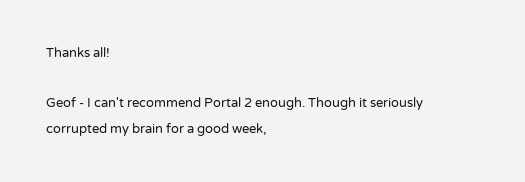Thanks all!

Geof - I can't recommend Portal 2 enough. Though it seriously corrupted my brain for a good week,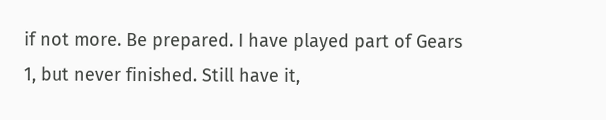if not more. Be prepared. I have played part of Gears 1, but never finished. Still have it,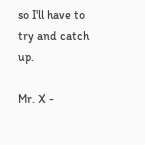so I'll have to try and catch up.

Mr. X -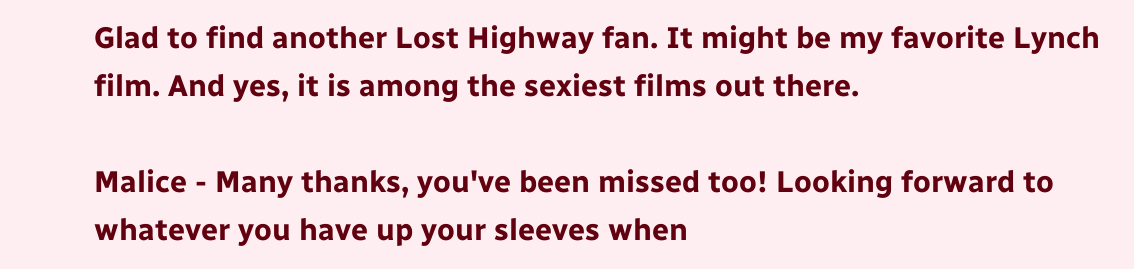Glad to find another Lost Highway fan. It might be my favorite Lynch film. And yes, it is among the sexiest films out there.

Malice - Many thanks, you've been missed too! Looking forward to whatever you have up your sleeves when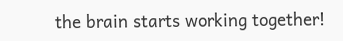the brain starts working together!